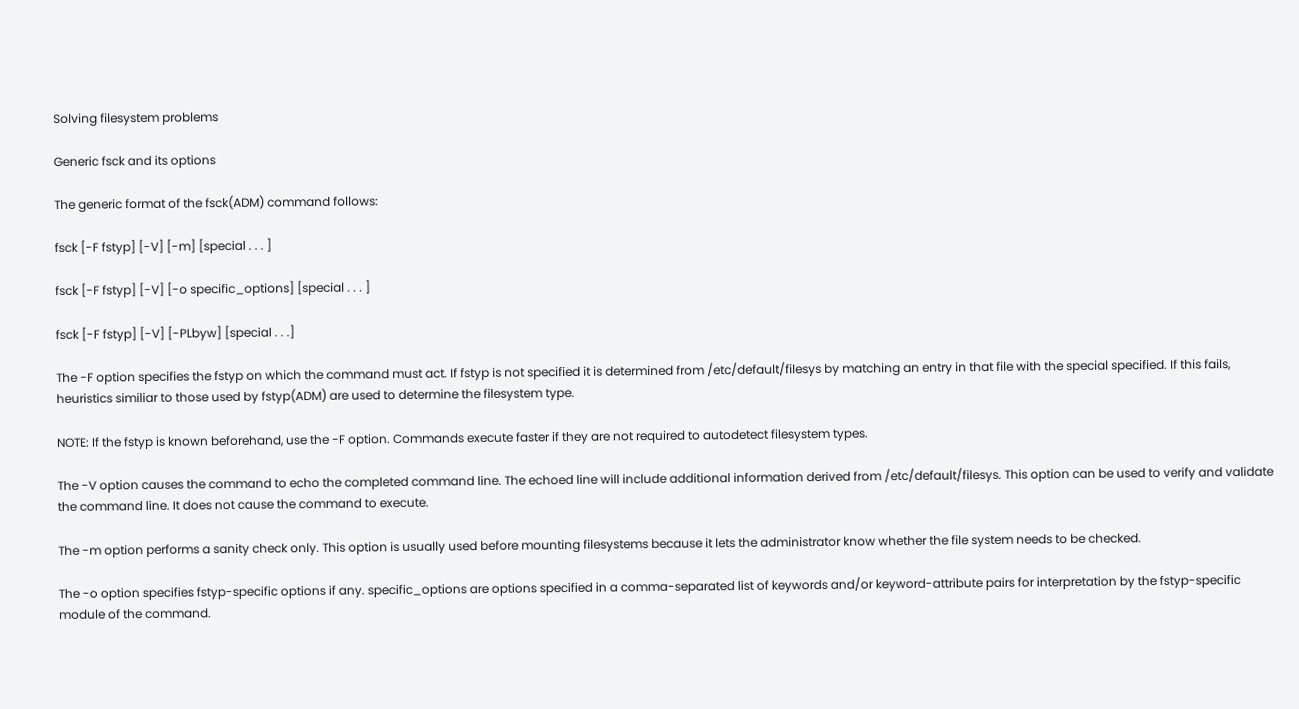Solving filesystem problems

Generic fsck and its options

The generic format of the fsck(ADM) command follows:

fsck [-F fstyp] [-V] [-m] [special . . . ]

fsck [-F fstyp] [-V] [-o specific_options] [special . . . ]

fsck [-F fstyp] [-V] [-PLbyw] [special . . .]

The -F option specifies the fstyp on which the command must act. If fstyp is not specified it is determined from /etc/default/filesys by matching an entry in that file with the special specified. If this fails, heuristics similiar to those used by fstyp(ADM) are used to determine the filesystem type.

NOTE: If the fstyp is known beforehand, use the -F option. Commands execute faster if they are not required to autodetect filesystem types.

The -V option causes the command to echo the completed command line. The echoed line will include additional information derived from /etc/default/filesys. This option can be used to verify and validate the command line. It does not cause the command to execute.

The -m option performs a sanity check only. This option is usually used before mounting filesystems because it lets the administrator know whether the file system needs to be checked.

The -o option specifies fstyp-specific options if any. specific_options are options specified in a comma-separated list of keywords and/or keyword-attribute pairs for interpretation by the fstyp-specific module of the command.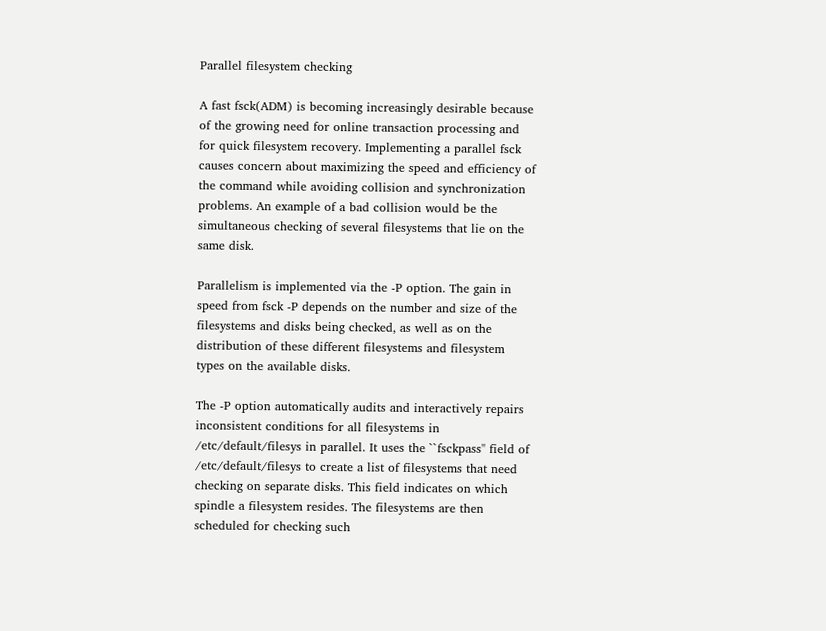Parallel filesystem checking

A fast fsck(ADM) is becoming increasingly desirable because of the growing need for online transaction processing and for quick filesystem recovery. Implementing a parallel fsck causes concern about maximizing the speed and efficiency of the command while avoiding collision and synchronization problems. An example of a bad collision would be the simultaneous checking of several filesystems that lie on the same disk.

Parallelism is implemented via the -P option. The gain in speed from fsck -P depends on the number and size of the filesystems and disks being checked, as well as on the distribution of these different filesystems and filesystem types on the available disks.

The -P option automatically audits and interactively repairs inconsistent conditions for all filesystems in /etc/default/filesys in parallel. It uses the ``fsckpass'' field of /etc/default/filesys to create a list of filesystems that need checking on separate disks. This field indicates on which spindle a filesystem resides. The filesystems are then scheduled for checking such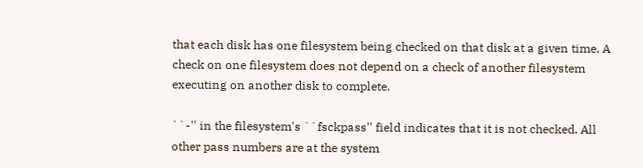that each disk has one filesystem being checked on that disk at a given time. A check on one filesystem does not depend on a check of another filesystem executing on another disk to complete.

``-'' in the filesystem's ``fsckpass'' field indicates that it is not checked. All other pass numbers are at the system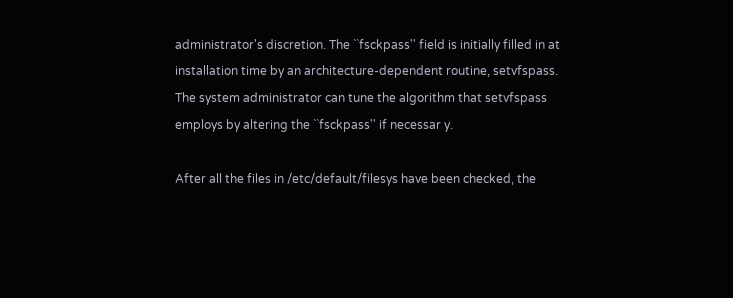administrator's discretion. The ``fsckpass'' field is initially filled in at installation time by an architecture-dependent routine, setvfspass. The system administrator can tune the algorithm that setvfspass employs by altering the ``fsckpass'' if necessar y.

After all the files in /etc/default/filesys have been checked, the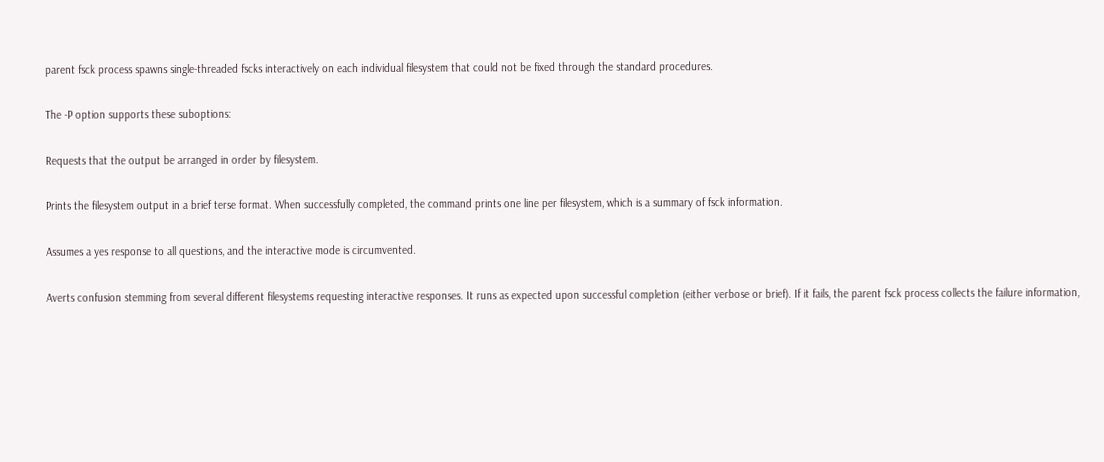parent fsck process spawns single-threaded fscks interactively on each individual filesystem that could not be fixed through the standard procedures.

The -P option supports these suboptions:

Requests that the output be arranged in order by filesystem.

Prints the filesystem output in a brief terse format. When successfully completed, the command prints one line per filesystem, which is a summary of fsck information.

Assumes a yes response to all questions, and the interactive mode is circumvented.

Averts confusion stemming from several different filesystems requesting interactive responses. It runs as expected upon successful completion (either verbose or brief). If it fails, the parent fsck process collects the failure information,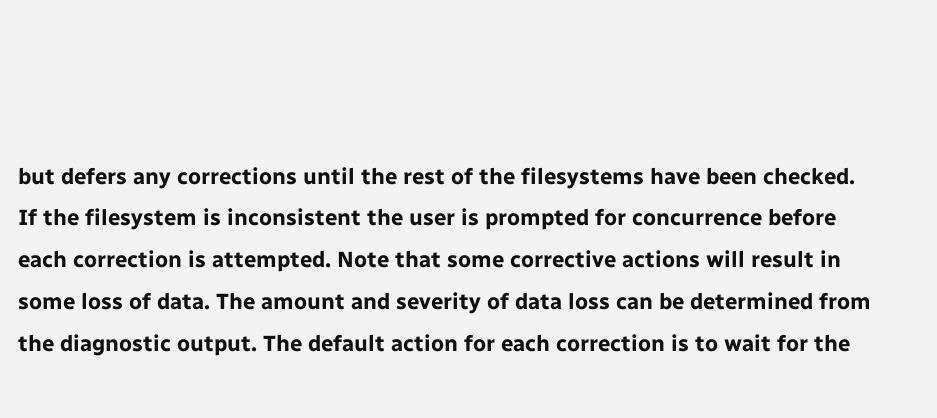but defers any corrections until the rest of the filesystems have been checked.
If the filesystem is inconsistent the user is prompted for concurrence before each correction is attempted. Note that some corrective actions will result in some loss of data. The amount and severity of data loss can be determined from the diagnostic output. The default action for each correction is to wait for the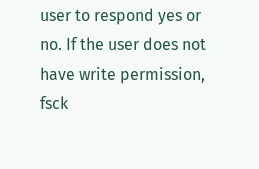user to respond yes or no. If the user does not have write permission, fsck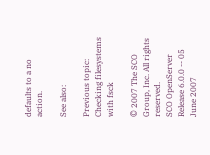defaults to a no action.

See also:

Previous topic: Checking filesystems with fsck

© 2007 The SCO Group, Inc. All rights reserved.
SCO OpenServer Release 6.0.0 -- 05 June 2007